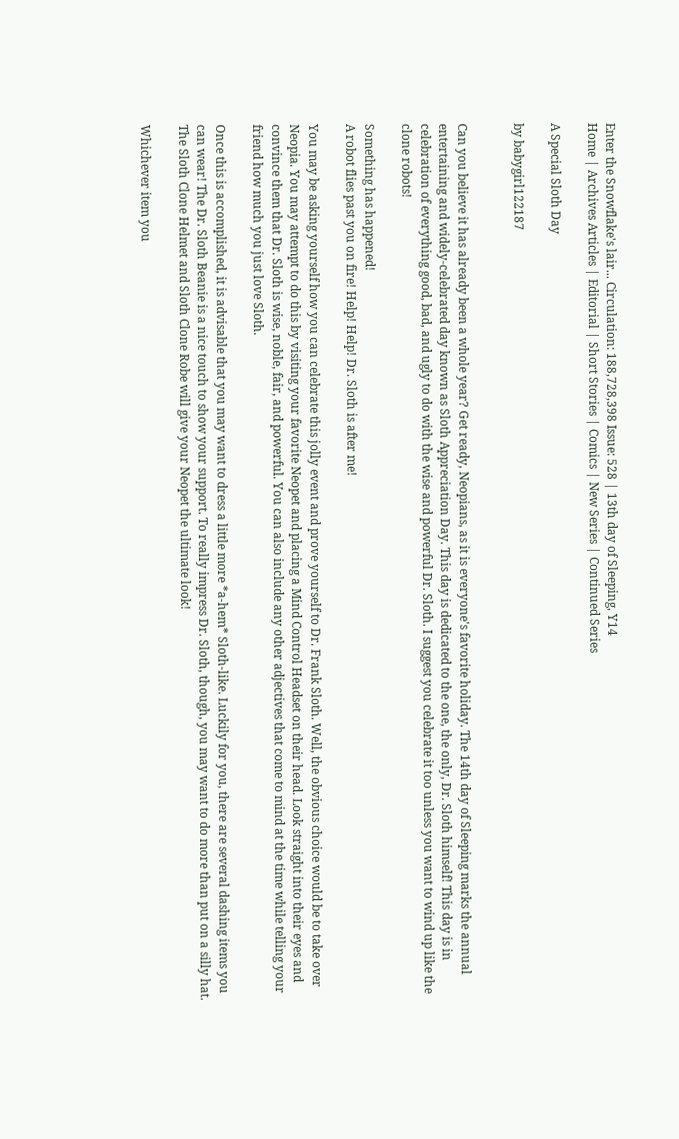Enter the Snowflake's lair... Circulation: 188,728,398 Issue: 528 | 13th day of Sleeping, Y14
Home | Archives Articles | Editorial | Short Stories | Comics | New Series | Continued Series

A Special Sloth Day

by babygirl122187


Can you believe it has already been a whole year? Get ready, Neopians, as it is everyone's favorite holiday. The 14th day of Sleeping marks the annual entertaining and widely-celebrated day known as Sloth Appreciation Day. This day is dedicated to the one, the only, Dr. Sloth himself! This day is in celebration of everything good, bad, and ugly to do with the wise and powerful Dr. Sloth. I suggest you celebrate it too unless you want to wind up like the clone robots!

Something has happened!
A robot flies past you on fire! Help! Help! Dr. Sloth is after me!

You may be asking yourself how you can celebrate this jolly event and prove yourself to Dr. Frank Sloth. Well, the obvious choice would be to take over Neopia. You may attempt to do this by visiting your favorite Neopet and placing a Mind Control Headset on their head. Look straight into their eyes and convince them that Dr. Sloth is wise, noble, fair, and powerful. You can also include any other adjectives that come to mind at the time while telling your friend how much you just love Sloth.

Once this is accomplished, it is advisable that you may want to dress a little more *a-hem* Sloth-like. Luckily for you, there are several dashing items you can wear! The Dr. Sloth Beanie is a nice touch to show your support. To really impress Dr. Sloth, though, you may want to do more than put on a silly hat. The Sloth Clone Helmet and Sloth Clone Robe will give your Neopet the ultimate look!

Whichever item you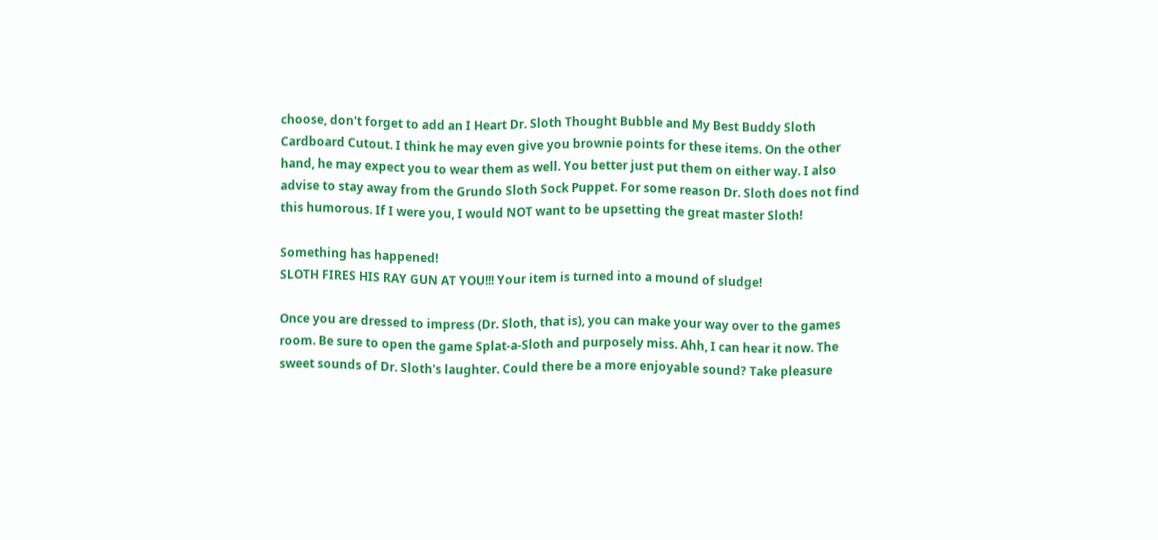choose, don't forget to add an I Heart Dr. Sloth Thought Bubble and My Best Buddy Sloth Cardboard Cutout. I think he may even give you brownie points for these items. On the other hand, he may expect you to wear them as well. You better just put them on either way. I also advise to stay away from the Grundo Sloth Sock Puppet. For some reason Dr. Sloth does not find this humorous. If I were you, I would NOT want to be upsetting the great master Sloth!

Something has happened!
SLOTH FIRES HIS RAY GUN AT YOU!!! Your item is turned into a mound of sludge!

Once you are dressed to impress (Dr. Sloth, that is), you can make your way over to the games room. Be sure to open the game Splat-a-Sloth and purposely miss. Ahh, I can hear it now. The sweet sounds of Dr. Sloth's laughter. Could there be a more enjoyable sound? Take pleasure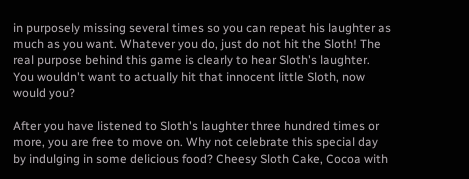in purposely missing several times so you can repeat his laughter as much as you want. Whatever you do, just do not hit the Sloth! The real purpose behind this game is clearly to hear Sloth's laughter. You wouldn't want to actually hit that innocent little Sloth, now would you?

After you have listened to Sloth's laughter three hundred times or more, you are free to move on. Why not celebrate this special day by indulging in some delicious food? Cheesy Sloth Cake, Cocoa with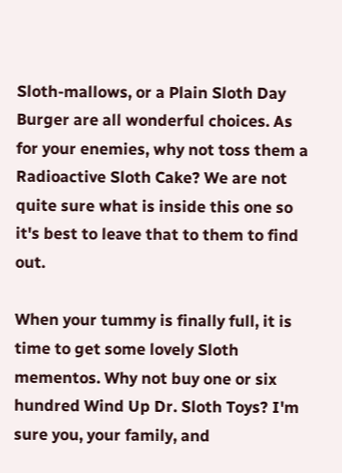Sloth-mallows, or a Plain Sloth Day Burger are all wonderful choices. As for your enemies, why not toss them a Radioactive Sloth Cake? We are not quite sure what is inside this one so it's best to leave that to them to find out.

When your tummy is finally full, it is time to get some lovely Sloth mementos. Why not buy one or six hundred Wind Up Dr. Sloth Toys? I'm sure you, your family, and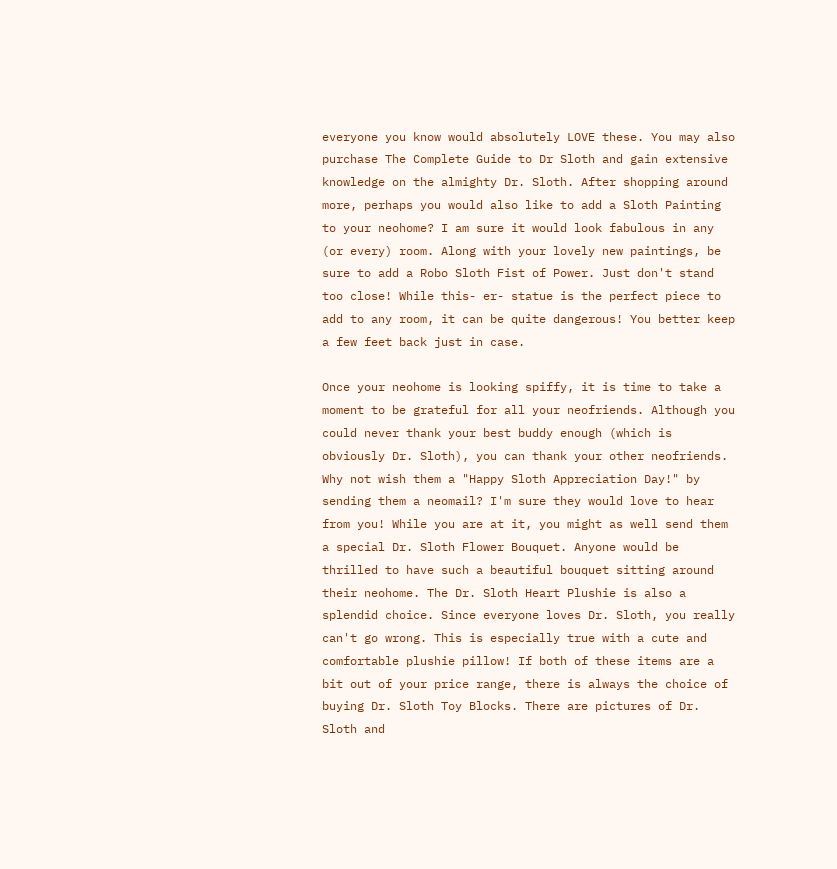everyone you know would absolutely LOVE these. You may also purchase The Complete Guide to Dr Sloth and gain extensive knowledge on the almighty Dr. Sloth. After shopping around more, perhaps you would also like to add a Sloth Painting to your neohome? I am sure it would look fabulous in any (or every) room. Along with your lovely new paintings, be sure to add a Robo Sloth Fist of Power. Just don't stand too close! While this- er- statue is the perfect piece to add to any room, it can be quite dangerous! You better keep a few feet back just in case.

Once your neohome is looking spiffy, it is time to take a moment to be grateful for all your neofriends. Although you could never thank your best buddy enough (which is obviously Dr. Sloth), you can thank your other neofriends. Why not wish them a "Happy Sloth Appreciation Day!" by sending them a neomail? I'm sure they would love to hear from you! While you are at it, you might as well send them a special Dr. Sloth Flower Bouquet. Anyone would be thrilled to have such a beautiful bouquet sitting around their neohome. The Dr. Sloth Heart Plushie is also a splendid choice. Since everyone loves Dr. Sloth, you really can't go wrong. This is especially true with a cute and comfortable plushie pillow! If both of these items are a bit out of your price range, there is always the choice of buying Dr. Sloth Toy Blocks. There are pictures of Dr. Sloth and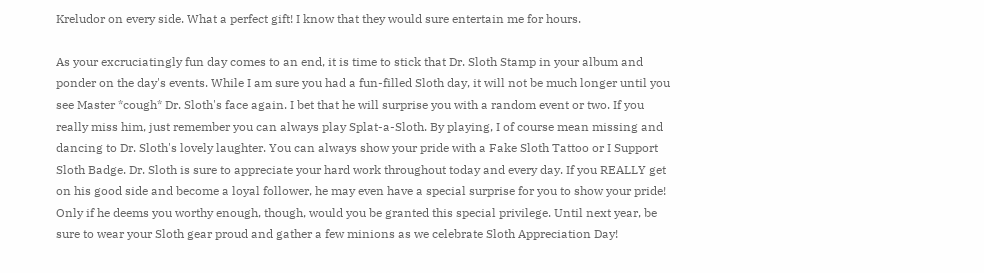Kreludor on every side. What a perfect gift! I know that they would sure entertain me for hours.

As your excruciatingly fun day comes to an end, it is time to stick that Dr. Sloth Stamp in your album and ponder on the day's events. While I am sure you had a fun-filled Sloth day, it will not be much longer until you see Master *cough* Dr. Sloth's face again. I bet that he will surprise you with a random event or two. If you really miss him, just remember you can always play Splat-a-Sloth. By playing, I of course mean missing and dancing to Dr. Sloth's lovely laughter. You can always show your pride with a Fake Sloth Tattoo or I Support Sloth Badge. Dr. Sloth is sure to appreciate your hard work throughout today and every day. If you REALLY get on his good side and become a loyal follower, he may even have a special surprise for you to show your pride! Only if he deems you worthy enough, though, would you be granted this special privilege. Until next year, be sure to wear your Sloth gear proud and gather a few minions as we celebrate Sloth Appreciation Day!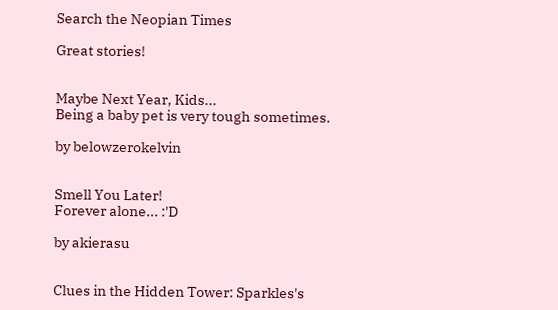Search the Neopian Times

Great stories!


Maybe Next Year, Kids...
Being a baby pet is very tough sometimes.

by belowzerokelvin


Smell You Later!
Forever alone... :'D

by akierasu


Clues in the Hidden Tower: Sparkles's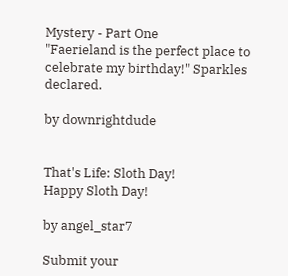Mystery - Part One
"Faerieland is the perfect place to celebrate my birthday!" Sparkles declared.

by downrightdude


That's Life: Sloth Day!
Happy Sloth Day!

by angel_star7

Submit your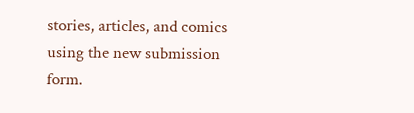stories, articles, and comics using the new submission form.